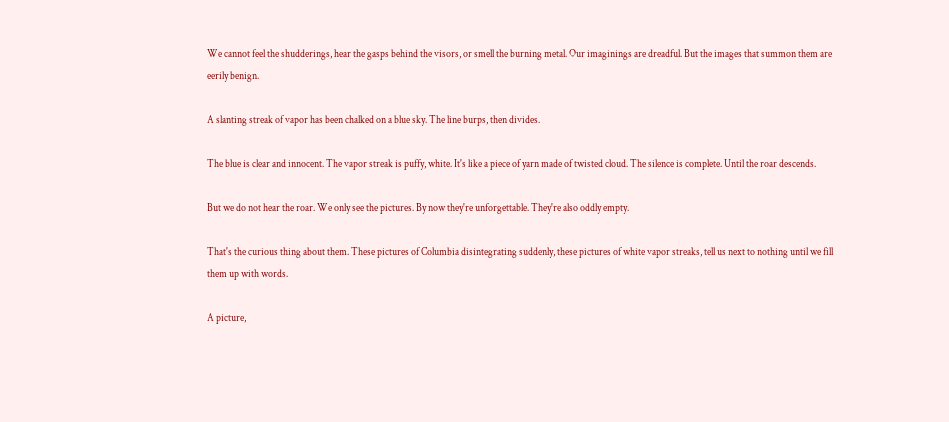We cannot feel the shudderings, hear the gasps behind the visors, or smell the burning metal. Our imaginings are dreadful. But the images that summon them are eerily benign.

A slanting streak of vapor has been chalked on a blue sky. The line burps, then divides.

The blue is clear and innocent. The vapor streak is puffy, white. It's like a piece of yarn made of twisted cloud. The silence is complete. Until the roar descends.

But we do not hear the roar. We only see the pictures. By now they're unforgettable. They're also oddly empty.

That's the curious thing about them. These pictures of Columbia disintegrating suddenly, these pictures of white vapor streaks, tell us next to nothing until we fill them up with words.

A picture,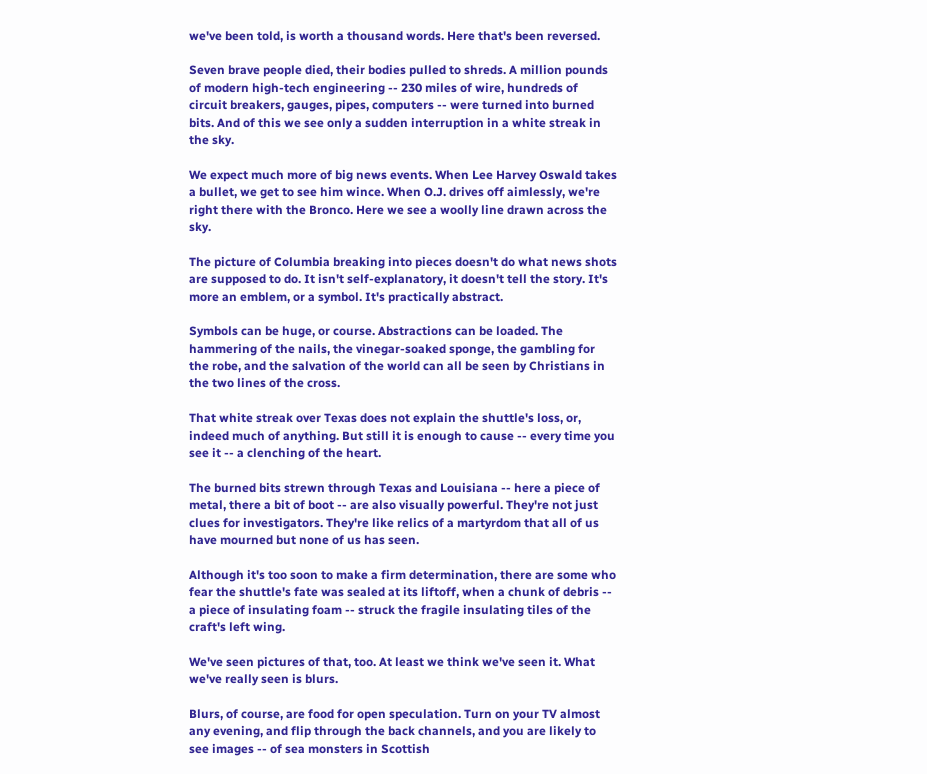we've been told, is worth a thousand words. Here that's been reversed.

Seven brave people died, their bodies pulled to shreds. A million pounds of modern high-tech engineering -- 230 miles of wire, hundreds of circuit breakers, gauges, pipes, computers -- were turned into burned bits. And of this we see only a sudden interruption in a white streak in the sky.

We expect much more of big news events. When Lee Harvey Oswald takes a bullet, we get to see him wince. When O.J. drives off aimlessly, we're right there with the Bronco. Here we see a woolly line drawn across the sky.

The picture of Columbia breaking into pieces doesn't do what news shots are supposed to do. It isn't self-explanatory, it doesn't tell the story. It's more an emblem, or a symbol. It's practically abstract.

Symbols can be huge, or course. Abstractions can be loaded. The hammering of the nails, the vinegar-soaked sponge, the gambling for the robe, and the salvation of the world can all be seen by Christians in the two lines of the cross.

That white streak over Texas does not explain the shuttle's loss, or, indeed much of anything. But still it is enough to cause -- every time you see it -- a clenching of the heart.

The burned bits strewn through Texas and Louisiana -- here a piece of metal, there a bit of boot -- are also visually powerful. They're not just clues for investigators. They're like relics of a martyrdom that all of us have mourned but none of us has seen.

Although it's too soon to make a firm determination, there are some who fear the shuttle's fate was sealed at its liftoff, when a chunk of debris -- a piece of insulating foam -- struck the fragile insulating tiles of the craft's left wing.

We've seen pictures of that, too. At least we think we've seen it. What we've really seen is blurs.

Blurs, of course, are food for open speculation. Turn on your TV almost any evening, and flip through the back channels, and you are likely to see images -- of sea monsters in Scottish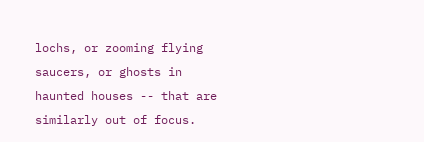lochs, or zooming flying saucers, or ghosts in haunted houses -- that are similarly out of focus.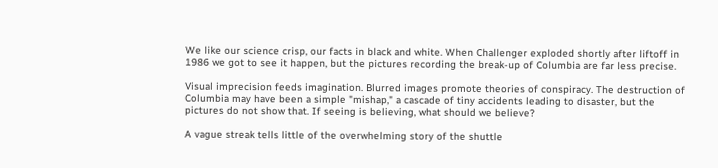We like our science crisp, our facts in black and white. When Challenger exploded shortly after liftoff in 1986 we got to see it happen, but the pictures recording the break-up of Columbia are far less precise.

Visual imprecision feeds imagination. Blurred images promote theories of conspiracy. The destruction of Columbia may have been a simple "mishap," a cascade of tiny accidents leading to disaster, but the pictures do not show that. If seeing is believing, what should we believe?

A vague streak tells little of the overwhelming story of the shuttle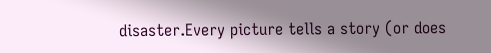disaster.Every picture tells a story (or does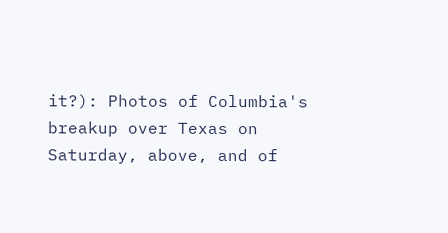it?): Photos of Columbia's breakup over Texas on Saturday, above, and of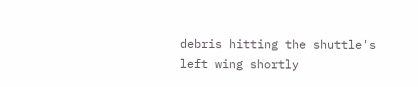debris hitting the shuttle's left wing shortly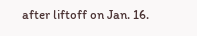after liftoff on Jan. 16.